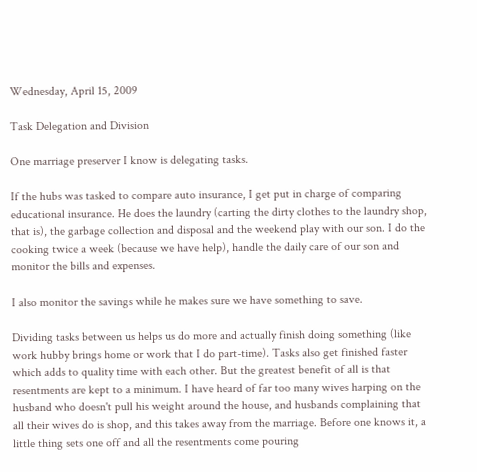Wednesday, April 15, 2009

Task Delegation and Division

One marriage preserver I know is delegating tasks.

If the hubs was tasked to compare auto insurance, I get put in charge of comparing educational insurance. He does the laundry (carting the dirty clothes to the laundry shop, that is), the garbage collection and disposal and the weekend play with our son. I do the cooking twice a week (because we have help), handle the daily care of our son and monitor the bills and expenses.

I also monitor the savings while he makes sure we have something to save.

Dividing tasks between us helps us do more and actually finish doing something (like work hubby brings home or work that I do part-time). Tasks also get finished faster which adds to quality time with each other. But the greatest benefit of all is that resentments are kept to a minimum. I have heard of far too many wives harping on the husband who doesn't pull his weight around the house, and husbands complaining that all their wives do is shop, and this takes away from the marriage. Before one knows it, a little thing sets one off and all the resentments come pouring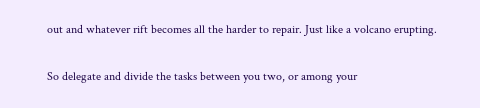out and whatever rift becomes all the harder to repair. Just like a volcano erupting.

So delegate and divide the tasks between you two, or among your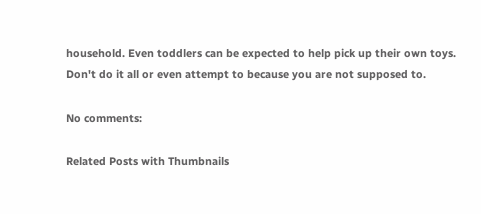household. Even toddlers can be expected to help pick up their own toys. Don't do it all or even attempt to because you are not supposed to.

No comments:

Related Posts with Thumbnails